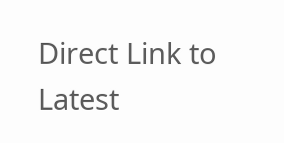Direct Link to Latest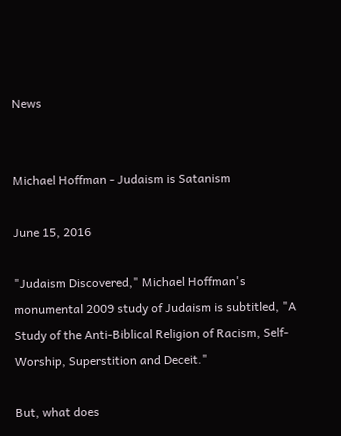News


Michael Hoffman - Judaism is Satanism

June 15, 2016

"Judaism Discovered," Michael Hoffman's monumental 2009 study of Judaism is subtitled, "A Study of the Anti-Biblical Religion of Racism, Self-Worship, Superstition and Deceit."

But, what does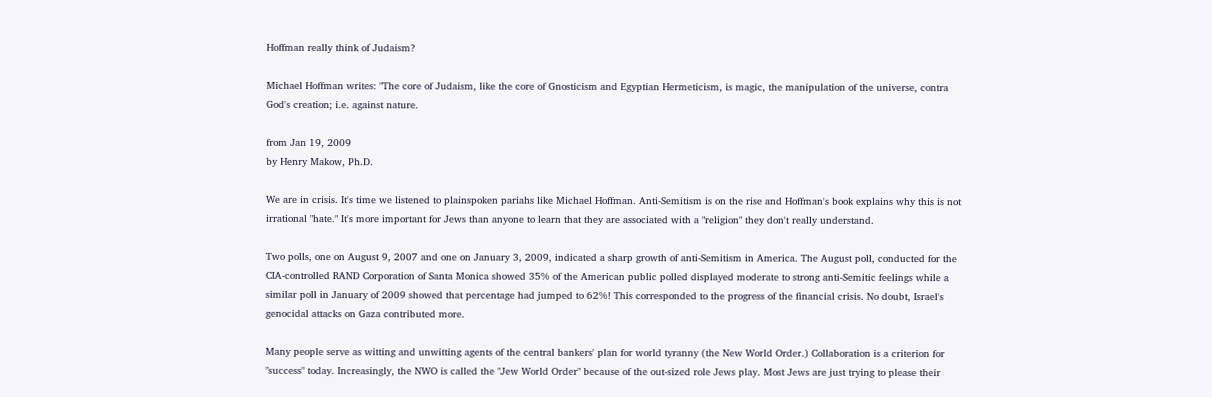Hoffman really think of Judaism?

Michael Hoffman writes: "The core of Judaism, like the core of Gnosticism and Egyptian Hermeticism, is magic, the manipulation of the universe, contra God's creation; i.e. against nature.

from Jan 19, 2009
by Henry Makow, Ph.D.

We are in crisis. It's time we listened to plainspoken pariahs like Michael Hoffman. Anti-Semitism is on the rise and Hoffman's book explains why this is not irrational "hate." It's more important for Jews than anyone to learn that they are associated with a "religion" they don't really understand.

Two polls, one on August 9, 2007 and one on January 3, 2009, indicated a sharp growth of anti-Semitism in America. The August poll, conducted for the CIA-controlled RAND Corporation of Santa Monica showed 35% of the American public polled displayed moderate to strong anti-Semitic feelings while a similar poll in January of 2009 showed that percentage had jumped to 62%! This corresponded to the progress of the financial crisis. No doubt, Israel's genocidal attacks on Gaza contributed more.

Many people serve as witting and unwitting agents of the central bankers' plan for world tyranny (the New World Order.) Collaboration is a criterion for "success" today. Increasingly, the NWO is called the "Jew World Order" because of the out-sized role Jews play. Most Jews are just trying to please their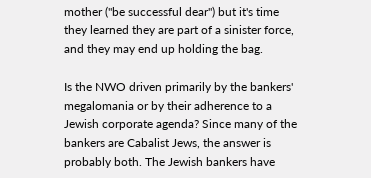mother ("be successful dear") but it's time they learned they are part of a sinister force, and they may end up holding the bag.

Is the NWO driven primarily by the bankers' megalomania or by their adherence to a Jewish corporate agenda? Since many of the bankers are Cabalist Jews, the answer is probably both. The Jewish bankers have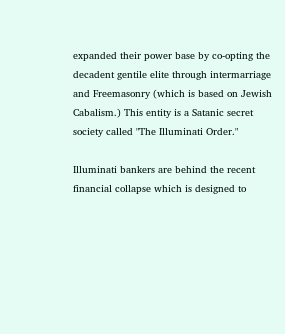expanded their power base by co-opting the decadent gentile elite through intermarriage and Freemasonry (which is based on Jewish Cabalism.) This entity is a Satanic secret society called "The Illuminati Order."

Illuminati bankers are behind the recent financial collapse which is designed to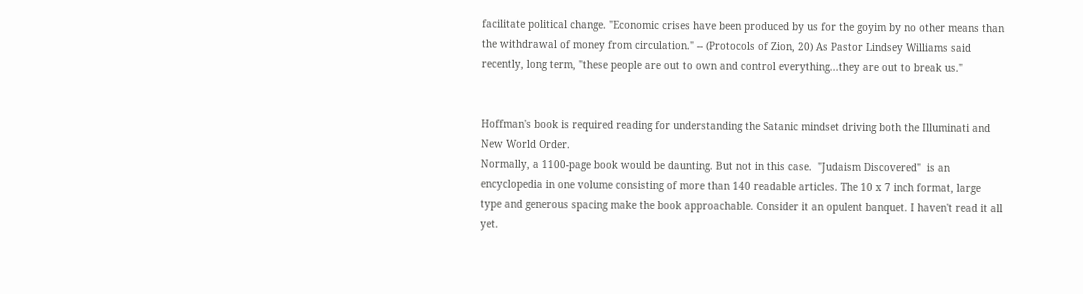facilitate political change. "Economic crises have been produced by us for the goyim by no other means than the withdrawal of money from circulation." -- (Protocols of Zion, 20) As Pastor Lindsey Williams said recently, long term, "these people are out to own and control everything...they are out to break us."


Hoffman's book is required reading for understanding the Satanic mindset driving both the Illuminati and New World Order.
Normally, a 1100-page book would be daunting. But not in this case.  "Judaism Discovered"  is an encyclopedia in one volume consisting of more than 140 readable articles. The 10 x 7 inch format, large type and generous spacing make the book approachable. Consider it an opulent banquet. I haven't read it all yet.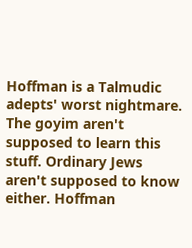Hoffman is a Talmudic adepts' worst nightmare. The goyim aren't supposed to learn this stuff. Ordinary Jews aren't supposed to know either. Hoffman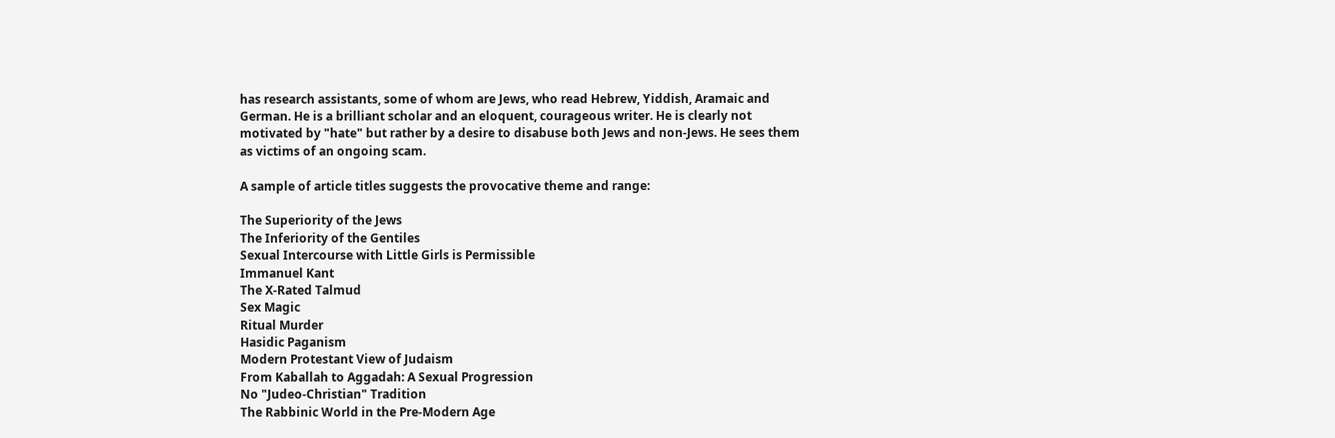has research assistants, some of whom are Jews, who read Hebrew, Yiddish, Aramaic and German. He is a brilliant scholar and an eloquent, courageous writer. He is clearly not motivated by "hate" but rather by a desire to disabuse both Jews and non-Jews. He sees them as victims of an ongoing scam.

A sample of article titles suggests the provocative theme and range:

The Superiority of the Jews
The Inferiority of the Gentiles
Sexual Intercourse with Little Girls is Permissible
Immanuel Kant
The X-Rated Talmud
Sex Magic
Ritual Murder
Hasidic Paganism
Modern Protestant View of Judaism
From Kaballah to Aggadah: A Sexual Progression
No "Judeo-Christian" Tradition
The Rabbinic World in the Pre-Modern Age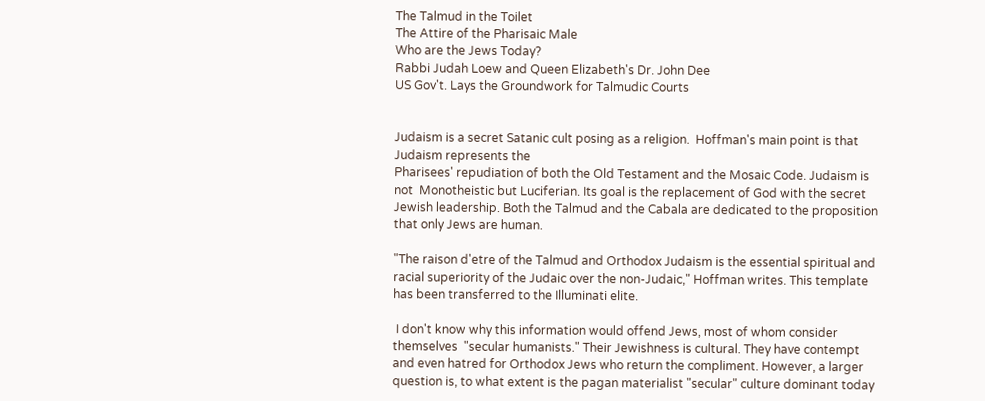The Talmud in the Toilet
The Attire of the Pharisaic Male
Who are the Jews Today?
Rabbi Judah Loew and Queen Elizabeth's Dr. John Dee
US Gov't. Lays the Groundwork for Talmudic Courts


Judaism is a secret Satanic cult posing as a religion.  Hoffman's main point is that Judaism represents the
Pharisees' repudiation of both the Old Testament and the Mosaic Code. Judaism is not  Monotheistic but Luciferian. Its goal is the replacement of God with the secret Jewish leadership. Both the Talmud and the Cabala are dedicated to the proposition that only Jews are human.

"The raison d'etre of the Talmud and Orthodox Judaism is the essential spiritual and racial superiority of the Judaic over the non-Judaic," Hoffman writes. This template has been transferred to the Illuminati elite.

 I don't know why this information would offend Jews, most of whom consider themselves  "secular humanists." Their Jewishness is cultural. They have contempt and even hatred for Orthodox Jews who return the compliment. However, a larger question is, to what extent is the pagan materialist "secular" culture dominant today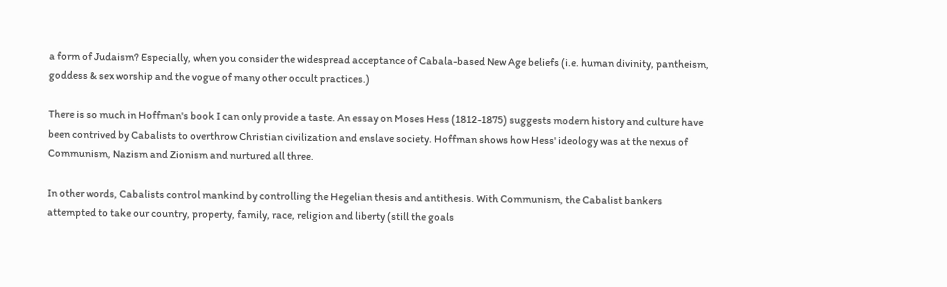a form of Judaism? Especially, when you consider the widespread acceptance of Cabala-based New Age beliefs (i.e. human divinity, pantheism, goddess & sex worship and the vogue of many other occult practices.)

There is so much in Hoffman's book I can only provide a taste. An essay on Moses Hess (1812-1875) suggests modern history and culture have been contrived by Cabalists to overthrow Christian civilization and enslave society. Hoffman shows how Hess' ideology was at the nexus of Communism, Nazism and Zionism and nurtured all three.

In other words, Cabalists control mankind by controlling the Hegelian thesis and antithesis. With Communism, the Cabalist bankers attempted to take our country, property, family, race, religion and liberty (still the goals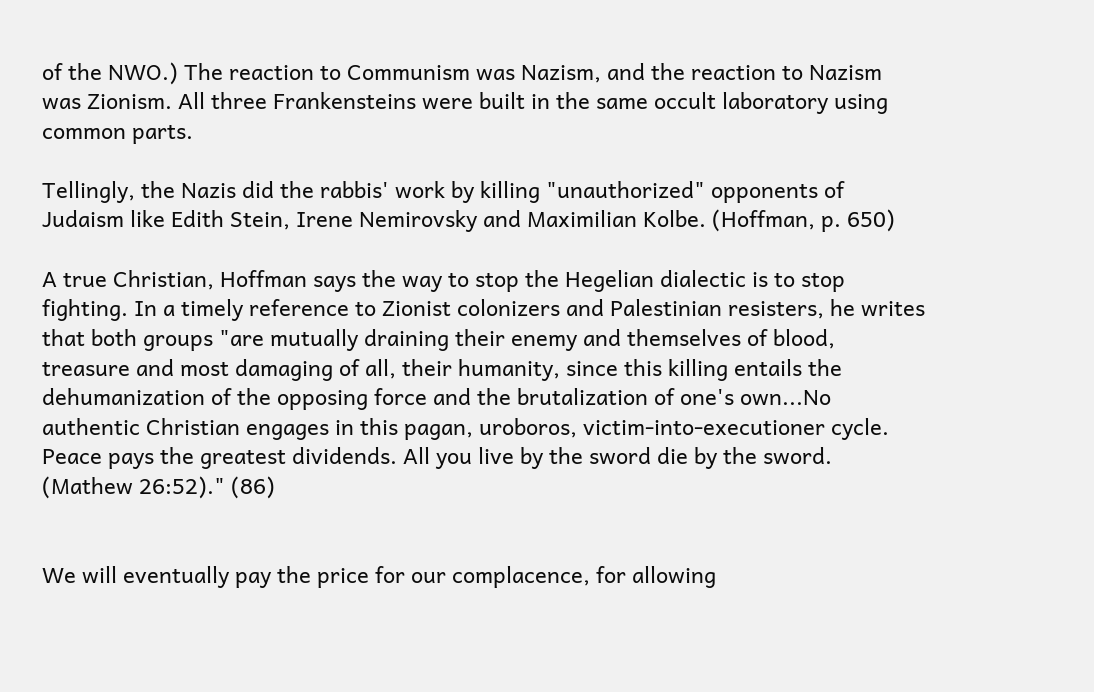of the NWO.) The reaction to Communism was Nazism, and the reaction to Nazism was Zionism. All three Frankensteins were built in the same occult laboratory using common parts.

Tellingly, the Nazis did the rabbis' work by killing "unauthorized" opponents of Judaism like Edith Stein, Irene Nemirovsky and Maximilian Kolbe. (Hoffman, p. 650)

A true Christian, Hoffman says the way to stop the Hegelian dialectic is to stop fighting. In a timely reference to Zionist colonizers and Palestinian resisters, he writes that both groups "are mutually draining their enemy and themselves of blood, treasure and most damaging of all, their humanity, since this killing entails the dehumanization of the opposing force and the brutalization of one's own...No authentic Christian engages in this pagan, uroboros, victim-into-executioner cycle. Peace pays the greatest dividends. All you live by the sword die by the sword. (Mathew 26:52)." (86)


We will eventually pay the price for our complacence, for allowing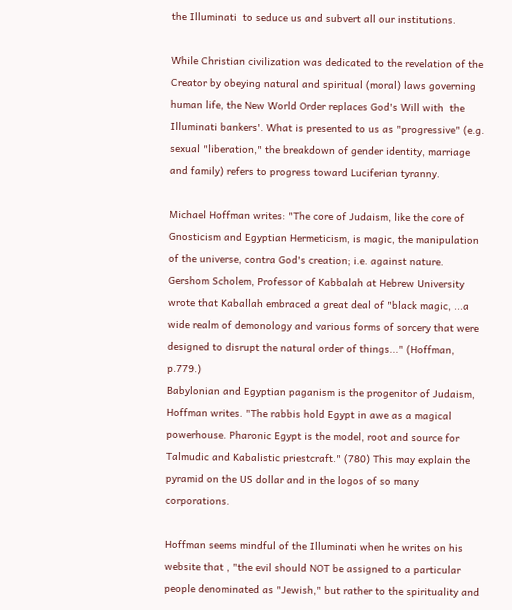the Illuminati  to seduce us and subvert all our institutions.

While Christian civilization was dedicated to the revelation of the Creator by obeying natural and spiritual (moral) laws governing human life, the New World Order replaces God's Will with  the Illuminati bankers'. What is presented to us as "progressive" (e.g. sexual "liberation," the breakdown of gender identity, marriage and family) refers to progress toward Luciferian tyranny.

Michael Hoffman writes: "The core of Judaism, like the core of Gnosticism and Egyptian Hermeticism, is magic, the manipulation of the universe, contra God's creation; i.e. against nature. Gershom Scholem, Professor of Kabbalah at Hebrew University wrote that Kaballah embraced a great deal of "black magic, ...a wide realm of demonology and various forms of sorcery that were designed to disrupt the natural order of things..." (Hoffman, p.779.)
Babylonian and Egyptian paganism is the progenitor of Judaism, Hoffman writes. "The rabbis hold Egypt in awe as a magical powerhouse. Pharonic Egypt is the model, root and source for Talmudic and Kabalistic priestcraft." (780) This may explain the pyramid on the US dollar and in the logos of so many corporations.

Hoffman seems mindful of the Illuminati when he writes on his website that , "the evil should NOT be assigned to a particular people denominated as "Jewish," but rather to the spirituality and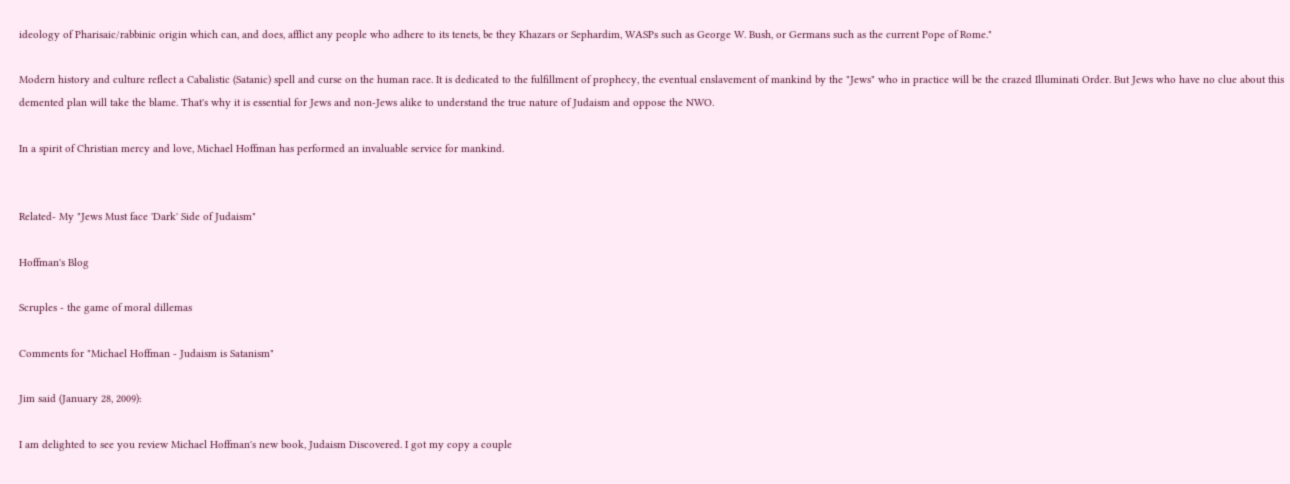ideology of Pharisaic/rabbinic origin which can, and does, afflict any people who adhere to its tenets, be they Khazars or Sephardim, WASPs such as George W. Bush, or Germans such as the current Pope of Rome."

Modern history and culture reflect a Cabalistic (Satanic) spell and curse on the human race. It is dedicated to the fulfillment of prophecy, the eventual enslavement of mankind by the "Jews" who in practice will be the crazed Illuminati Order. But Jews who have no clue about this demented plan will take the blame. That's why it is essential for Jews and non-Jews alike to understand the true nature of Judaism and oppose the NWO.

In a spirit of Christian mercy and love, Michael Hoffman has performed an invaluable service for mankind.


Related- My "Jews Must face 'Dark' Side of Judaism"

Hoffman's Blog

Scruples - the game of moral dillemas

Comments for "Michael Hoffman - Judaism is Satanism"

Jim said (January 28, 2009):

I am delighted to see you review Michael Hoffman's new book, Judaism Discovered. I got my copy a couple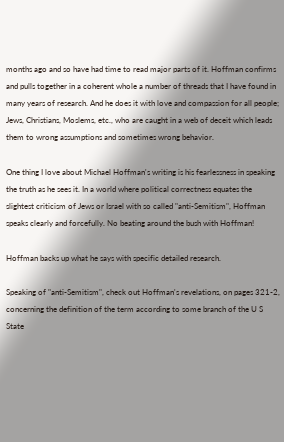months ago and so have had time to read major parts of it. Hoffman confirms and pulls together in a coherent whole a number of threads that I have found in many years of research. And he does it with love and compassion for all people; Jews, Christians, Moslems, etc., who are caught in a web of deceit which leads them to wrong assumptions and sometimes wrong behavior.

One thing I love about Michael Hoffman's writing is his fearlessness in speaking the truth as he sees it. In a world where political correctness equates the slightest criticism of Jews or Israel with so called "anti-Semitism", Hoffman speaks clearly and forcefully. No beating around the bush with Hoffman!

Hoffman backs up what he says with specific detailed research.

Speaking of "anti-Semitism", check out Hoffman's revelations, on pages 321-2, concerning the definition of the term according to some branch of the U S State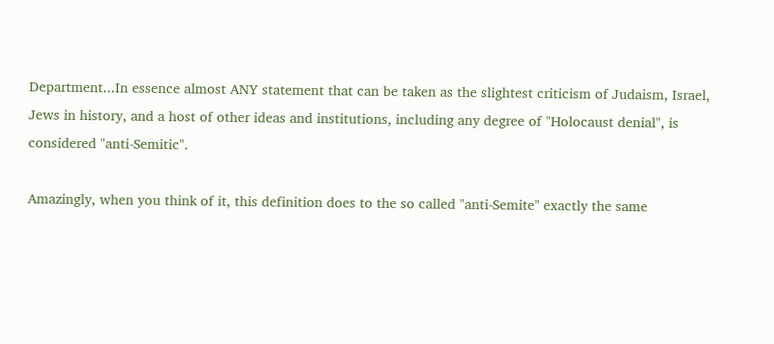Department...In essence almost ANY statement that can be taken as the slightest criticism of Judaism, Israel, Jews in history, and a host of other ideas and institutions, including any degree of "Holocaust denial", is considered "anti-Semitic".

Amazingly, when you think of it, this definition does to the so called "anti-Semite" exactly the same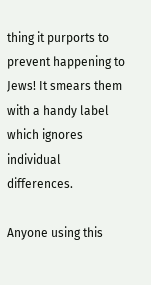thing it purports to prevent happening to Jews! It smears them with a handy label which ignores individual differences.

Anyone using this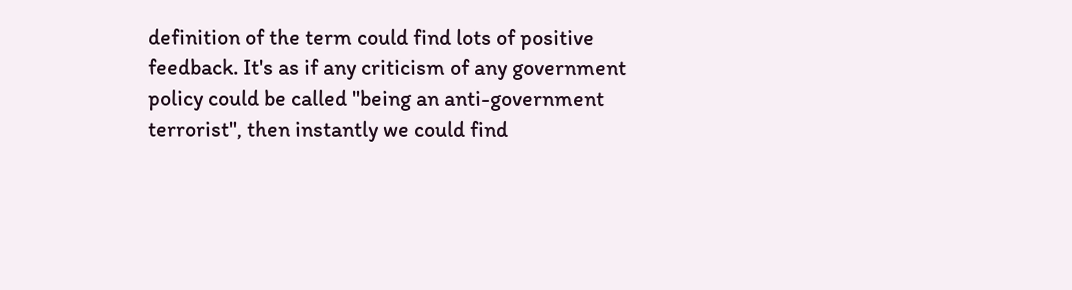definition of the term could find lots of positive feedback. It's as if any criticism of any government policy could be called "being an anti-government terrorist", then instantly we could find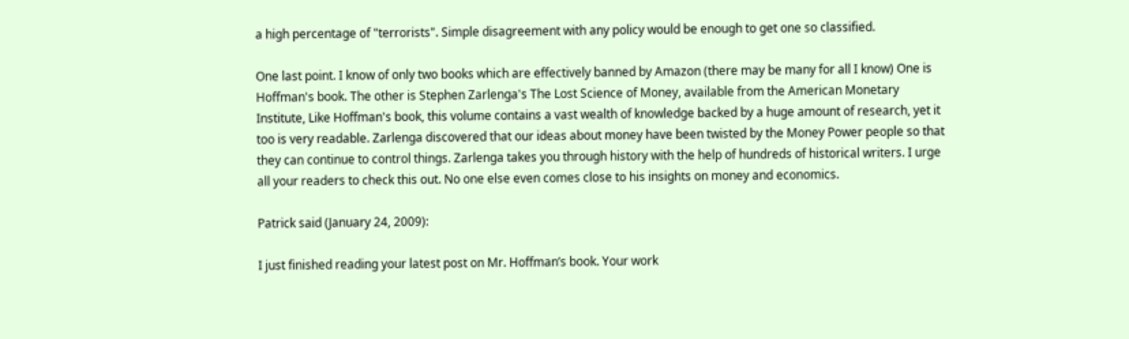a high percentage of "terrorists". Simple disagreement with any policy would be enough to get one so classified.

One last point. I know of only two books which are effectively banned by Amazon (there may be many for all I know) One is Hoffman's book. The other is Stephen Zarlenga's The Lost Science of Money, available from the American Monetary Institute, Like Hoffman's book, this volume contains a vast wealth of knowledge backed by a huge amount of research, yet it too is very readable. Zarlenga discovered that our ideas about money have been twisted by the Money Power people so that they can continue to control things. Zarlenga takes you through history with the help of hundreds of historical writers. I urge all your readers to check this out. No one else even comes close to his insights on money and economics.

Patrick said (January 24, 2009):

I just finished reading your latest post on Mr. Hoffman’s book. Your work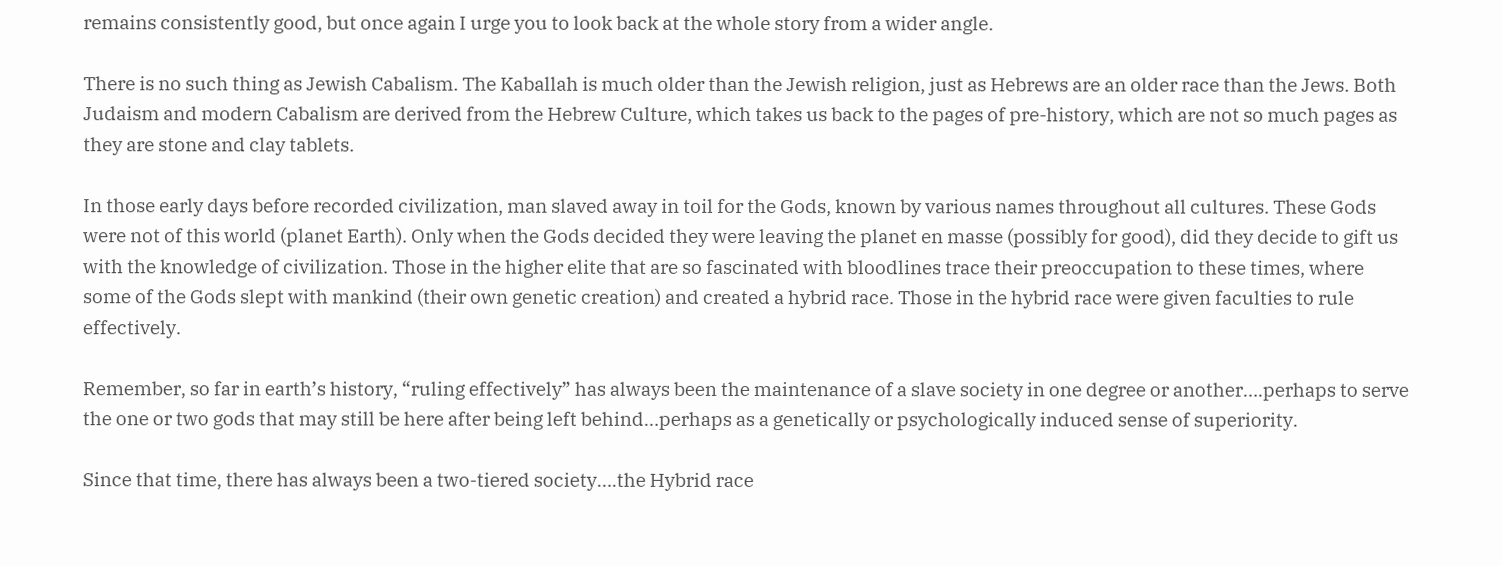remains consistently good, but once again I urge you to look back at the whole story from a wider angle.

There is no such thing as Jewish Cabalism. The Kaballah is much older than the Jewish religion, just as Hebrews are an older race than the Jews. Both Judaism and modern Cabalism are derived from the Hebrew Culture, which takes us back to the pages of pre-history, which are not so much pages as they are stone and clay tablets.

In those early days before recorded civilization, man slaved away in toil for the Gods, known by various names throughout all cultures. These Gods were not of this world (planet Earth). Only when the Gods decided they were leaving the planet en masse (possibly for good), did they decide to gift us with the knowledge of civilization. Those in the higher elite that are so fascinated with bloodlines trace their preoccupation to these times, where some of the Gods slept with mankind (their own genetic creation) and created a hybrid race. Those in the hybrid race were given faculties to rule effectively.

Remember, so far in earth’s history, “ruling effectively” has always been the maintenance of a slave society in one degree or another….perhaps to serve the one or two gods that may still be here after being left behind…perhaps as a genetically or psychologically induced sense of superiority.

Since that time, there has always been a two-tiered society….the Hybrid race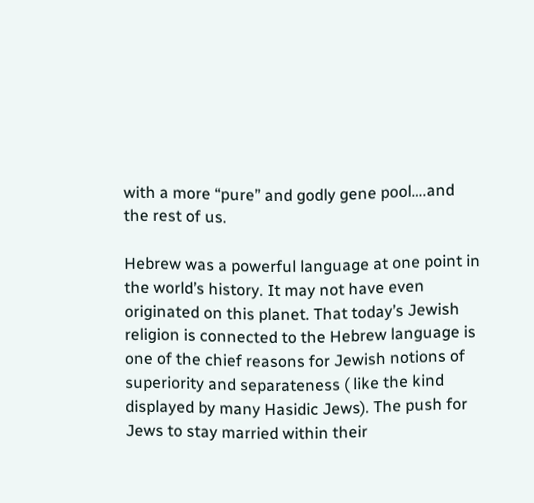with a more “pure” and godly gene pool….and the rest of us.

Hebrew was a powerful language at one point in the world’s history. It may not have even originated on this planet. That today’s Jewish religion is connected to the Hebrew language is one of the chief reasons for Jewish notions of superiority and separateness ( like the kind displayed by many Hasidic Jews). The push for Jews to stay married within their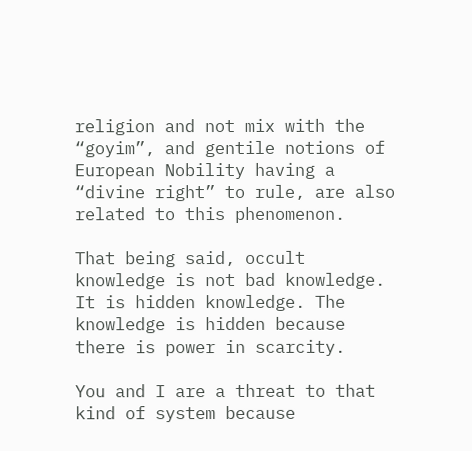religion and not mix with the “goyim”, and gentile notions of European Nobility having a “divine right” to rule, are also related to this phenomenon.

That being said, occult knowledge is not bad knowledge. It is hidden knowledge. The knowledge is hidden because there is power in scarcity.

You and I are a threat to that kind of system because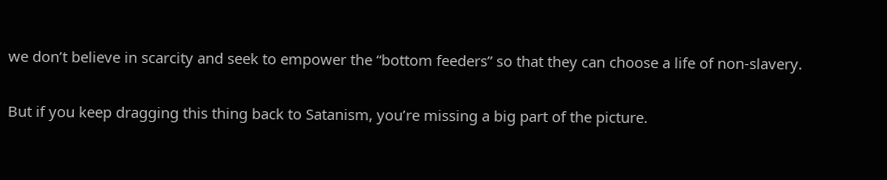we don’t believe in scarcity and seek to empower the “bottom feeders” so that they can choose a life of non-slavery.

But if you keep dragging this thing back to Satanism, you’re missing a big part of the picture.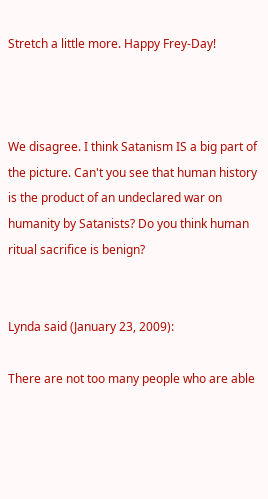Stretch a little more. Happy Frey-Day!



We disagree. I think Satanism IS a big part of the picture. Can't you see that human history is the product of an undeclared war on humanity by Satanists? Do you think human ritual sacrifice is benign?


Lynda said (January 23, 2009):

There are not too many people who are able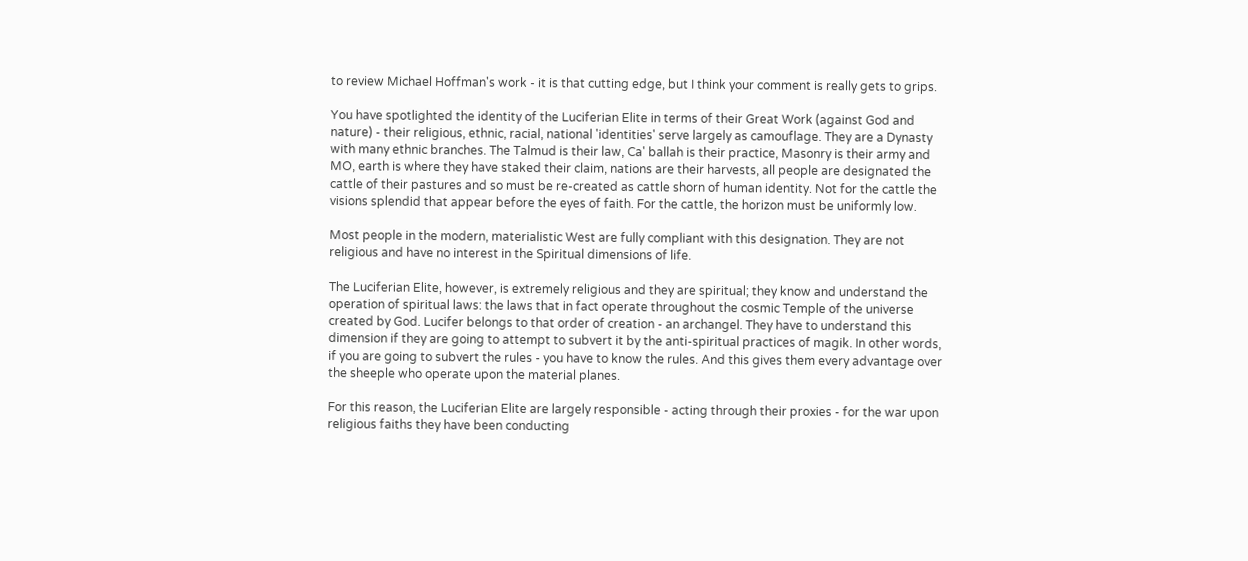to review Michael Hoffman's work - it is that cutting edge, but I think your comment is really gets to grips.

You have spotlighted the identity of the Luciferian Elite in terms of their Great Work (against God and nature) - their religious, ethnic, racial, national 'identities' serve largely as camouflage. They are a Dynasty with many ethnic branches. The Talmud is their law, Ca' ballah is their practice, Masonry is their army and MO, earth is where they have staked their claim, nations are their harvests, all people are designated the cattle of their pastures and so must be re-created as cattle shorn of human identity. Not for the cattle the visions splendid that appear before the eyes of faith. For the cattle, the horizon must be uniformly low.

Most people in the modern, materialistic West are fully compliant with this designation. They are not religious and have no interest in the Spiritual dimensions of life.

The Luciferian Elite, however, is extremely religious and they are spiritual; they know and understand the operation of spiritual laws: the laws that in fact operate throughout the cosmic Temple of the universe created by God. Lucifer belongs to that order of creation - an archangel. They have to understand this dimension if they are going to attempt to subvert it by the anti-spiritual practices of magik. In other words, if you are going to subvert the rules - you have to know the rules. And this gives them every advantage over the sheeple who operate upon the material planes.

For this reason, the Luciferian Elite are largely responsible - acting through their proxies - for the war upon religious faiths they have been conducting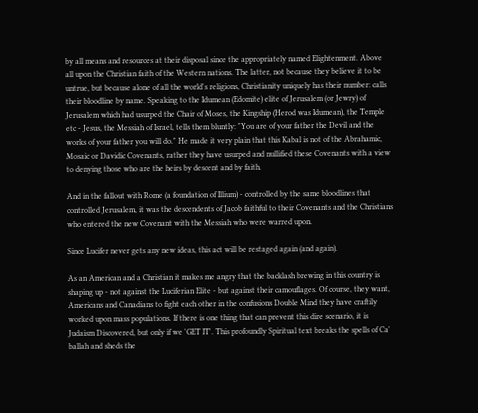by all means and resources at their disposal since the appropriately named Elightenment. Above all upon the Christian faith of the Western nations. The latter, not because they believe it to be untrue, but because alone of all the world's religions, Christianity uniquely has their number: calls their bloodline by name. Speaking to the Idumean (Edomite) elite of Jerusalem (or Jewry) of Jerusalem which had usurped the Chair of Moses, the Kingship (Herod was Idumean), the Temple etc - Jesus, the Messiah of Israel, tells them bluntly: "You are of your father the Devil and the works of your father you will do." He made it very plain that this Kabal is not of the Abrahamic, Mosaic or Davidic Covenants, rather they have usurped and nullified these Covenants with a view to denying those who are the heirs by descent and by faith.

And in the fallout with Rome (a foundation of Illium) - controlled by the same bloodlines that controlled Jerusalem, it was the descendents of Jacob faithful to their Covenants and the Christians who entered the new Covenant with the Messiah who were warred upon.

Since Lucifer never gets any new ideas, this act will be restaged again (and again).

As an American and a Christian it makes me angry that the backlash brewing in this country is shaping up - not against the Luciferian Elite - but against their camouflages. Of course, they want, Americans and Canadians to fight each other in the confusions Double Mind they have craftily worked upon mass populations. If there is one thing that can prevent this dire scenario, it is Judaism Discovered, but only if we 'GET IT'. This profoundly Spiritual text breaks the spells of Ca' ballah and sheds the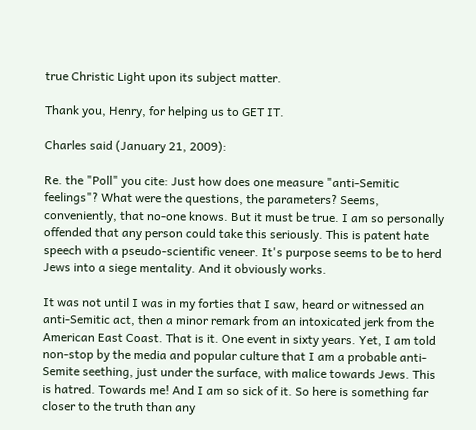true Christic Light upon its subject matter.

Thank you, Henry, for helping us to GET IT.

Charles said (January 21, 2009):

Re. the "Poll" you cite: Just how does one measure "anti-Semitic feelings"? What were the questions, the parameters? Seems, conveniently, that no-one knows. But it must be true. I am so personally offended that any person could take this seriously. This is patent hate speech with a pseudo-scientific veneer. It's purpose seems to be to herd Jews into a siege mentality. And it obviously works.

It was not until I was in my forties that I saw, heard or witnessed an anti-Semitic act, then a minor remark from an intoxicated jerk from the American East Coast. That is it. One event in sixty years. Yet, I am told non-stop by the media and popular culture that I am a probable anti-Semite seething, just under the surface, with malice towards Jews. This is hatred. Towards me! And I am so sick of it. So here is something far closer to the truth than any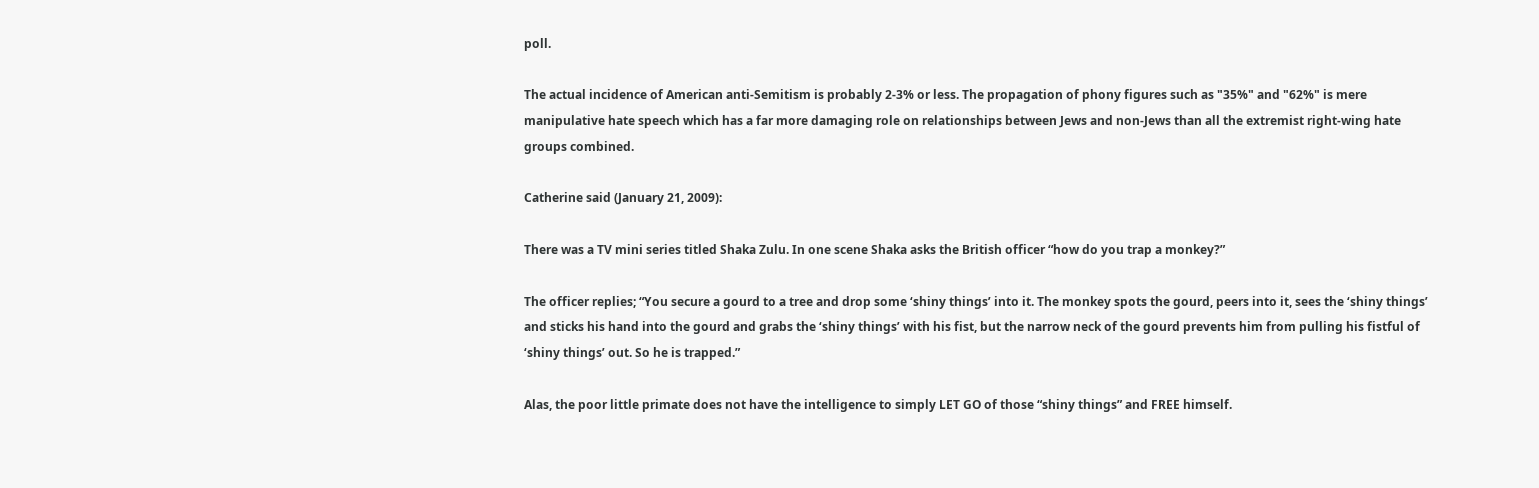poll.

The actual incidence of American anti-Semitism is probably 2-3% or less. The propagation of phony figures such as "35%" and "62%" is mere manipulative hate speech which has a far more damaging role on relationships between Jews and non-Jews than all the extremist right-wing hate groups combined.

Catherine said (January 21, 2009):

There was a TV mini series titled Shaka Zulu. In one scene Shaka asks the British officer “how do you trap a monkey?”

The officer replies; “You secure a gourd to a tree and drop some ‘shiny things’ into it. The monkey spots the gourd, peers into it, sees the ‘shiny things’ and sticks his hand into the gourd and grabs the ‘shiny things’ with his fist, but the narrow neck of the gourd prevents him from pulling his fistful of ‘shiny things’ out. So he is trapped.”

Alas, the poor little primate does not have the intelligence to simply LET GO of those “shiny things” and FREE himself.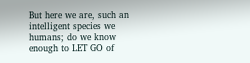But here we are, such an intelligent species we humans; do we know enough to LET GO of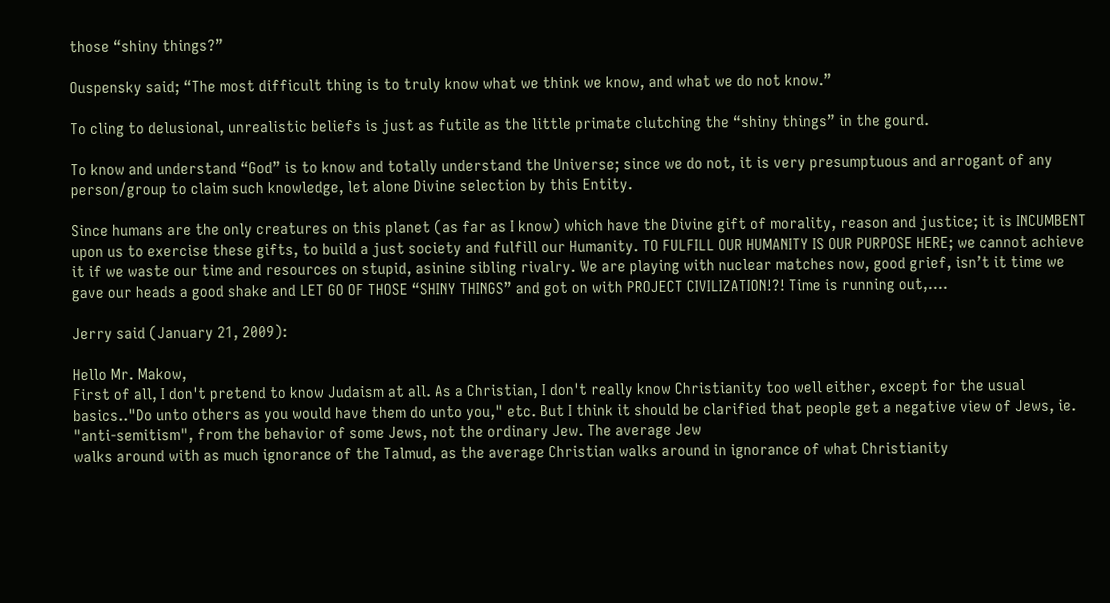those “shiny things?”

Ouspensky said; “The most difficult thing is to truly know what we think we know, and what we do not know.”

To cling to delusional, unrealistic beliefs is just as futile as the little primate clutching the “shiny things” in the gourd.

To know and understand “God” is to know and totally understand the Universe; since we do not, it is very presumptuous and arrogant of any person/group to claim such knowledge, let alone Divine selection by this Entity.

Since humans are the only creatures on this planet (as far as I know) which have the Divine gift of morality, reason and justice; it is INCUMBENT upon us to exercise these gifts, to build a just society and fulfill our Humanity. TO FULFILL OUR HUMANITY IS OUR PURPOSE HERE; we cannot achieve it if we waste our time and resources on stupid, asinine sibling rivalry. We are playing with nuclear matches now, good grief, isn’t it time we gave our heads a good shake and LET GO OF THOSE “SHINY THINGS” and got on with PROJECT CIVILIZATION!?! Time is running out,….

Jerry said (January 21, 2009):

Hello Mr. Makow,
First of all, I don't pretend to know Judaism at all. As a Christian, I don't really know Christianity too well either, except for the usual basics.."Do unto others as you would have them do unto you," etc. But I think it should be clarified that people get a negative view of Jews, ie. "anti-semitism", from the behavior of some Jews, not the ordinary Jew. The average Jew
walks around with as much ignorance of the Talmud, as the average Christian walks around in ignorance of what Christianity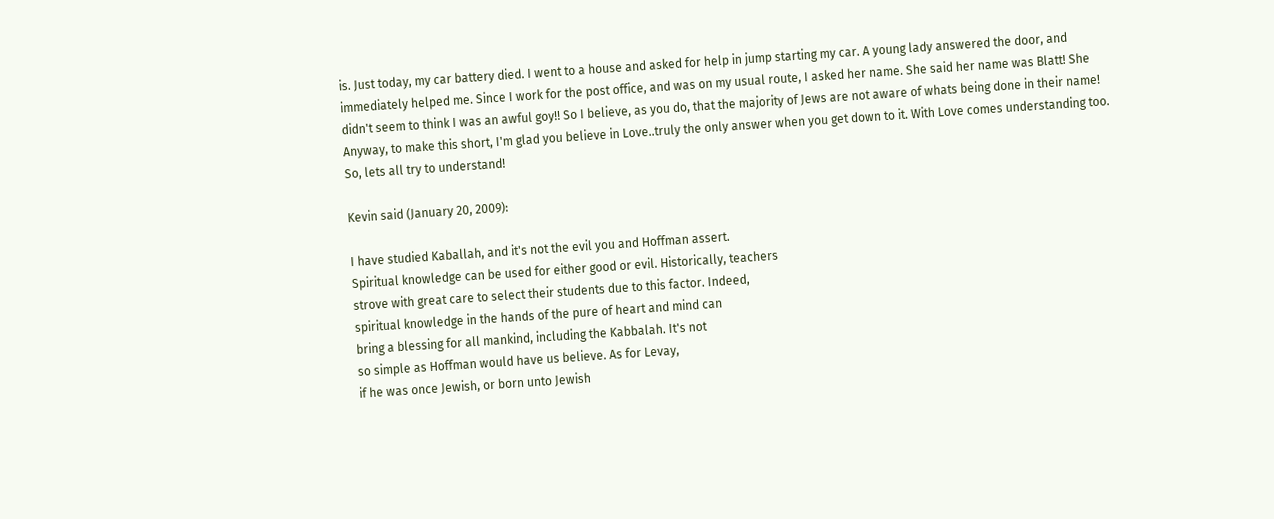is. Just today, my car battery died. I went to a house and asked for help in jump starting my car. A young lady answered the door, and immediately helped me. Since I work for the post office, and was on my usual route, I asked her name. She said her name was Blatt! She didn't seem to think I was an awful goy!! So I believe, as you do, that the majority of Jews are not aware of whats being done in their name! Anyway, to make this short, I'm glad you believe in Love..truly the only answer when you get down to it. With Love comes understanding too. So, lets all try to understand!

Kevin said (January 20, 2009):

I have studied Kaballah, and it's not the evil you and Hoffman assert.
Spiritual knowledge can be used for either good or evil. Historically, teachers
strove with great care to select their students due to this factor. Indeed,
spiritual knowledge in the hands of the pure of heart and mind can
bring a blessing for all mankind, including the Kabbalah. It's not
so simple as Hoffman would have us believe. As for Levay,
if he was once Jewish, or born unto Jewish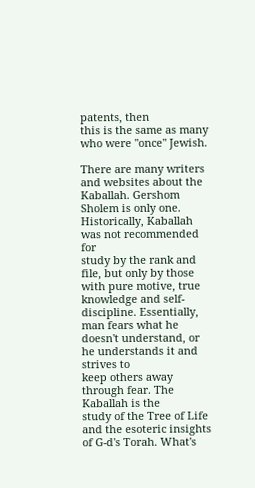patents, then
this is the same as many who were "once" Jewish.

There are many writers and websites about the Kaballah. Gershom
Sholem is only one. Historically, Kaballah was not recommended for
study by the rank and file, but only by those with pure motive, true
knowledge and self-discipline. Essentially, man fears what he
doesn't understand, or he understands it and strives to
keep others away through fear. The Kaballah is the
study of the Tree of Life and the esoteric insights
of G-d's Torah. What's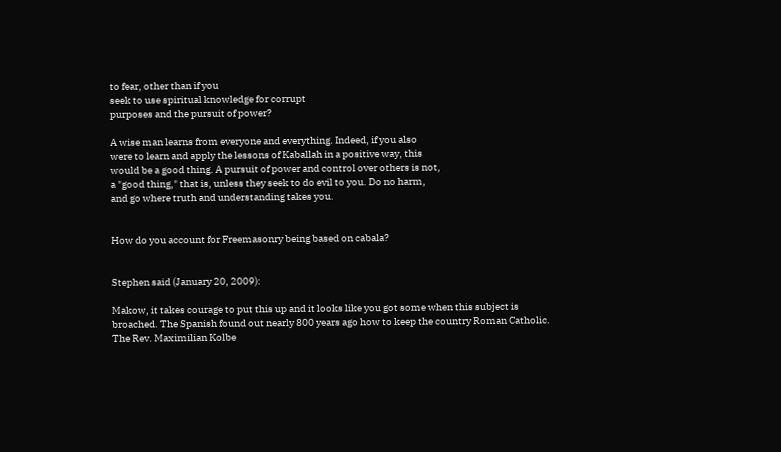to fear, other than if you
seek to use spiritual knowledge for corrupt
purposes and the pursuit of power?

A wise man learns from everyone and everything. Indeed, if you also
were to learn and apply the lessons of Kaballah in a positive way, this
would be a good thing. A pursuit of power and control over others is not,
a "good thing," that is, unless they seek to do evil to you. Do no harm,
and go where truth and understanding takes you.


How do you account for Freemasonry being based on cabala?


Stephen said (January 20, 2009):

Makow, it takes courage to put this up and it looks like you got some when this subject is broached. The Spanish found out nearly 800 years ago how to keep the country Roman Catholic.
The Rev. Maximilian Kolbe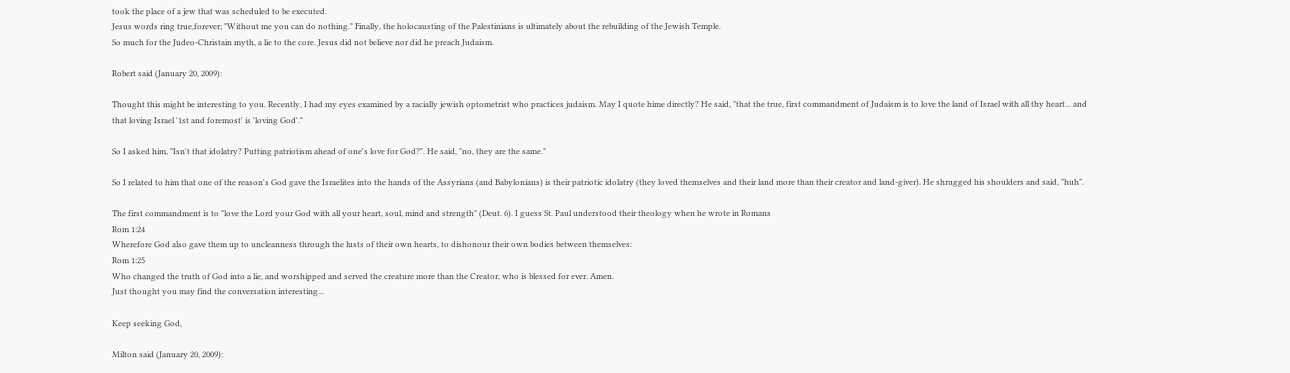took the place of a jew that was scheduled to be executed.
Jesus words ring true,forever; "Without me you can do nothing." Finally, the holocausting of the Palestinians is ultimately about the rebuilding of the Jewish Temple.
So much for the Judeo-Christain myth, a lie to the core. Jesus did not believe nor did he preach Judaism.

Robert said (January 20, 2009):

Thought this might be interesting to you. Recently, I had my eyes examined by a racially jewish optometrist who practices judaism. May I quote hime directly? He said, "that the true, first commandment of Judaism is to love the land of Israel with all thy heart... and that loving Israel '1st and foremost' is 'loving God'."

So I asked him, "Isn't that idolatry? Putting patriotism ahead of one's love for God?". He said, "no, they are the same."

So I related to him that one of the reason's God gave the Israelites into the hands of the Assyrians (and Babylonians) is their patriotic idolatry (they loved themselves and their land more than their creator and land-giver). He shrugged his shoulders and said, "huh".

The first commandment is to "love the Lord your God with all your heart, soul, mind and strength" (Deut. 6). I guess St. Paul understood their theology when he wrote in Romans
Rom 1:24
Wherefore God also gave them up to uncleanness through the lusts of their own hearts, to dishonour their own bodies between themselves:
Rom 1:25
Who changed the truth of God into a lie, and worshipped and served the creature more than the Creator, who is blessed for ever. Amen.
Just thought you may find the conversation interesting...

Keep seeking God,

Milton said (January 20, 2009):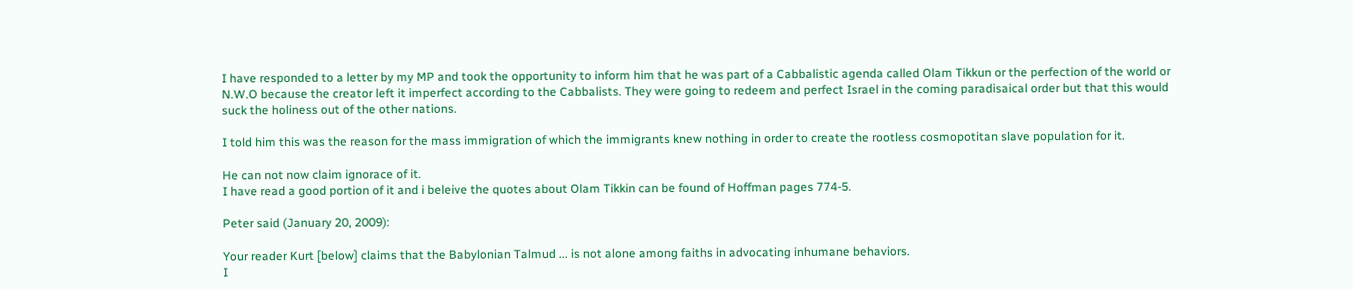I have responded to a letter by my MP and took the opportunity to inform him that he was part of a Cabbalistic agenda called Olam Tikkun or the perfection of the world or N.W.O because the creator left it imperfect according to the Cabbalists. They were going to redeem and perfect Israel in the coming paradisaical order but that this would suck the holiness out of the other nations.

I told him this was the reason for the mass immigration of which the immigrants knew nothing in order to create the rootless cosmopotitan slave population for it.

He can not now claim ignorace of it.
I have read a good portion of it and i beleive the quotes about Olam Tikkin can be found of Hoffman pages 774-5.

Peter said (January 20, 2009):

Your reader Kurt [below] claims that the Babylonian Talmud ... is not alone among faiths in advocating inhumane behaviors.
I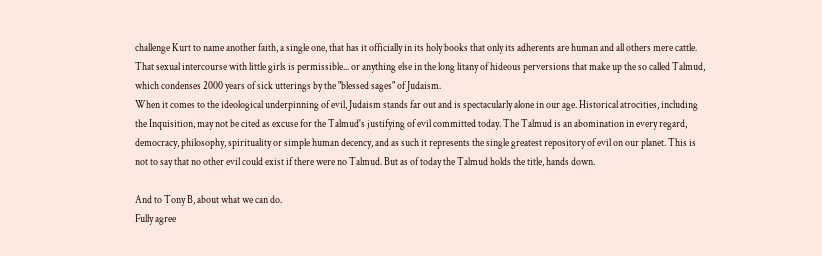challenge Kurt to name another faith, a single one, that has it officially in its holy books that only its adherents are human and all others mere cattle. That sexual intercourse with little girls is permissible... or anything else in the long litany of hideous perversions that make up the so called Talmud, which condenses 2000 years of sick utterings by the "blessed sages" of Judaism.
When it comes to the ideological underpinning of evil, Judaism stands far out and is spectacularly alone in our age. Historical atrocities, including the Inquisition, may not be cited as excuse for the Talmud's justifying of evil committed today. The Talmud is an abomination in every regard, democracy, philosophy, spirituality or simple human decency, and as such it represents the single greatest repository of evil on our planet. This is not to say that no other evil could exist if there were no Talmud. But as of today the Talmud holds the title, hands down.

And to Tony B, about what we can do.
Fully agree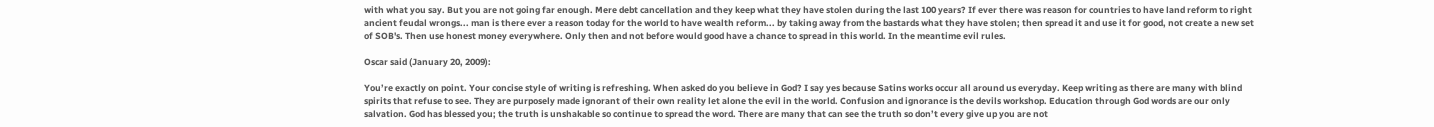with what you say. But you are not going far enough. Mere debt cancellation and they keep what they have stolen during the last 100 years? If ever there was reason for countries to have land reform to right ancient feudal wrongs... man is there ever a reason today for the world to have wealth reform... by taking away from the bastards what they have stolen; then spread it and use it for good, not create a new set of SOB's. Then use honest money everywhere. Only then and not before would good have a chance to spread in this world. In the meantime evil rules.

Oscar said (January 20, 2009):

You’re exactly on point. Your concise style of writing is refreshing. When asked do you believe in God? I say yes because Satins works occur all around us everyday. Keep writing as there are many with blind spirits that refuse to see. They are purposely made ignorant of their own reality let alone the evil in the world. Confusion and ignorance is the devils workshop. Education through God words are our only salvation. God has blessed you; the truth is unshakable so continue to spread the word. There are many that can see the truth so don’t every give up you are not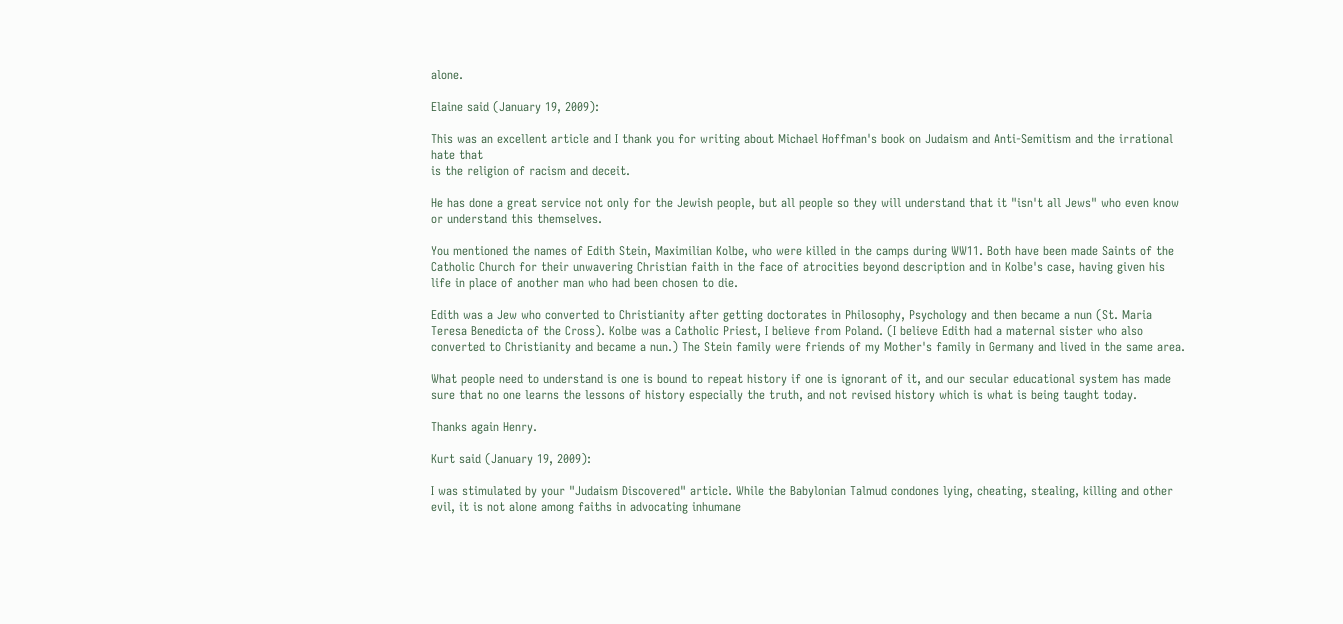alone.

Elaine said (January 19, 2009):

This was an excellent article and I thank you for writing about Michael Hoffman's book on Judaism and Anti-Semitism and the irrational hate that
is the religion of racism and deceit.

He has done a great service not only for the Jewish people, but all people so they will understand that it "isn't all Jews" who even know or understand this themselves.

You mentioned the names of Edith Stein, Maximilian Kolbe, who were killed in the camps during WW11. Both have been made Saints of the Catholic Church for their unwavering Christian faith in the face of atrocities beyond description and in Kolbe's case, having given his life in place of another man who had been chosen to die.

Edith was a Jew who converted to Christianity after getting doctorates in Philosophy, Psychology and then became a nun (St. Maria Teresa Benedicta of the Cross). Kolbe was a Catholic Priest, I believe from Poland. (I believe Edith had a maternal sister who also converted to Christianity and became a nun.) The Stein family were friends of my Mother's family in Germany and lived in the same area.

What people need to understand is one is bound to repeat history if one is ignorant of it, and our secular educational system has made sure that no one learns the lessons of history especially the truth, and not revised history which is what is being taught today.

Thanks again Henry.

Kurt said (January 19, 2009):

I was stimulated by your "Judaism Discovered" article. While the Babylonian Talmud condones lying, cheating, stealing, killing and other evil, it is not alone among faiths in advocating inhumane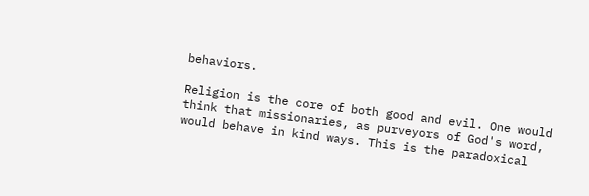behaviors.

Religion is the core of both good and evil. One would think that missionaries, as purveyors of God's word, would behave in kind ways. This is the paradoxical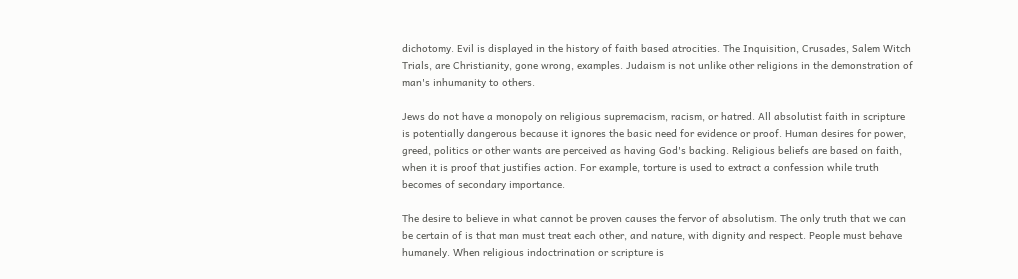dichotomy. Evil is displayed in the history of faith based atrocities. The Inquisition, Crusades, Salem Witch Trials, are Christianity, gone wrong, examples. Judaism is not unlike other religions in the demonstration of man's inhumanity to others.

Jews do not have a monopoly on religious supremacism, racism, or hatred. All absolutist faith in scripture is potentially dangerous because it ignores the basic need for evidence or proof. Human desires for power, greed, politics or other wants are perceived as having God's backing. Religious beliefs are based on faith, when it is proof that justifies action. For example, torture is used to extract a confession while truth becomes of secondary importance.

The desire to believe in what cannot be proven causes the fervor of absolutism. The only truth that we can be certain of is that man must treat each other, and nature, with dignity and respect. People must behave humanely. When religious indoctrination or scripture is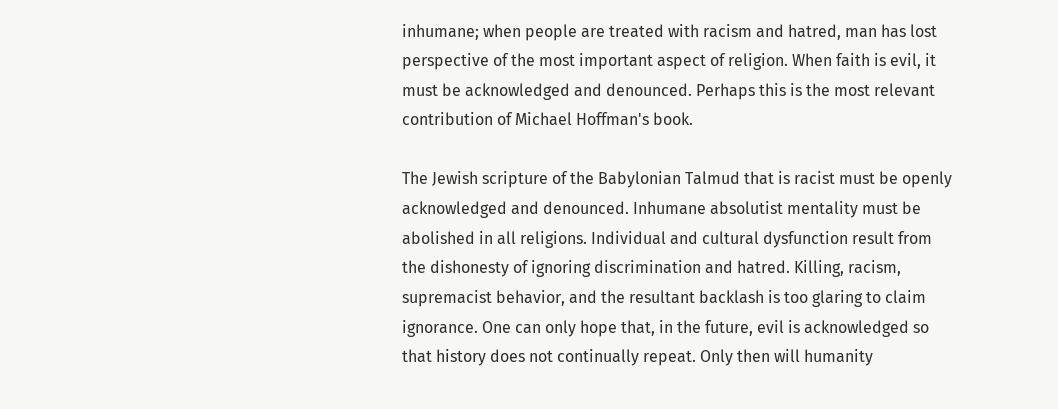inhumane; when people are treated with racism and hatred, man has lost perspective of the most important aspect of religion. When faith is evil, it must be acknowledged and denounced. Perhaps this is the most relevant contribution of Michael Hoffman's book.

The Jewish scripture of the Babylonian Talmud that is racist must be openly acknowledged and denounced. Inhumane absolutist mentality must be abolished in all religions. Individual and cultural dysfunction result from the dishonesty of ignoring discrimination and hatred. Killing, racism, supremacist behavior, and the resultant backlash is too glaring to claim ignorance. One can only hope that, in the future, evil is acknowledged so that history does not continually repeat. Only then will humanity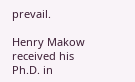prevail.

Henry Makow received his Ph.D. in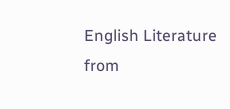English Literature from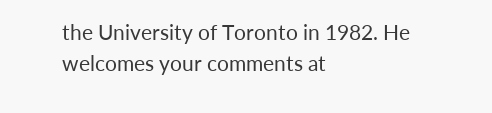the University of Toronto in 1982. He welcomes your comments at